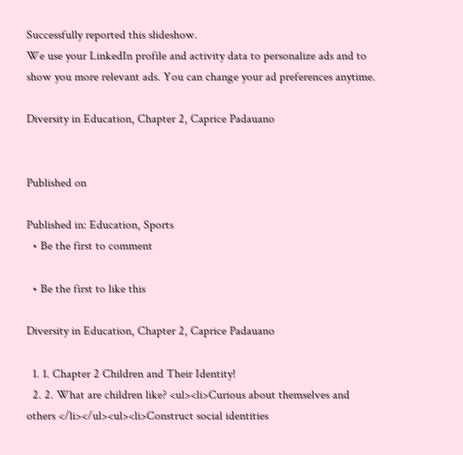Successfully reported this slideshow.
We use your LinkedIn profile and activity data to personalize ads and to show you more relevant ads. You can change your ad preferences anytime.

Diversity in Education, Chapter 2, Caprice Padauano


Published on

Published in: Education, Sports
  • Be the first to comment

  • Be the first to like this

Diversity in Education, Chapter 2, Caprice Padauano

  1. 1. Chapter 2 Children and Their Identity!
  2. 2. What are children like? <ul><li>Curious about themselves and others </li></ul><ul><li>Construct social identities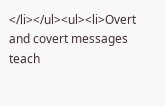</li></ul><ul><li>Overt and covert messages teach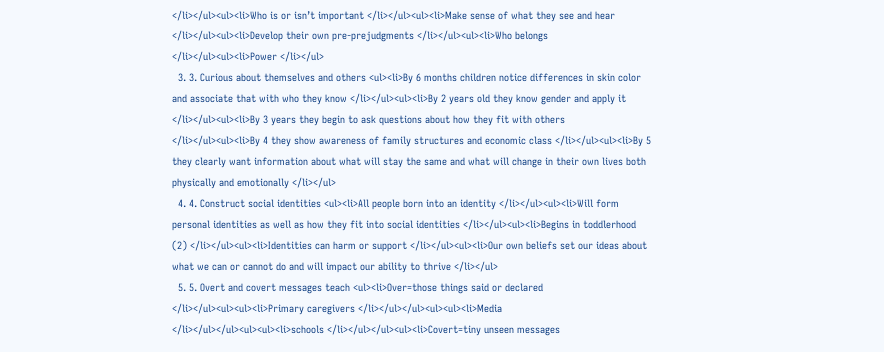</li></ul><ul><li>Who is or isn’t important </li></ul><ul><li>Make sense of what they see and hear </li></ul><ul><li>Develop their own pre-prejudgments </li></ul><ul><li>Who belongs </li></ul><ul><li>Power </li></ul>
  3. 3. Curious about themselves and others <ul><li>By 6 months children notice differences in skin color and associate that with who they know </li></ul><ul><li>By 2 years old they know gender and apply it </li></ul><ul><li>By 3 years they begin to ask questions about how they fit with others </li></ul><ul><li>By 4 they show awareness of family structures and economic class </li></ul><ul><li>By 5 they clearly want information about what will stay the same and what will change in their own lives both physically and emotionally </li></ul>
  4. 4. Construct social identities <ul><li>All people born into an identity </li></ul><ul><li>Will form personal identities as well as how they fit into social identities </li></ul><ul><li>Begins in toddlerhood (2) </li></ul><ul><li>Identities can harm or support </li></ul><ul><li>Our own beliefs set our ideas about what we can or cannot do and will impact our ability to thrive </li></ul>
  5. 5. Overt and covert messages teach <ul><li>Over=those things said or declared </li></ul><ul><ul><li>Primary caregivers </li></ul></ul><ul><ul><li>Media </li></ul></ul><ul><ul><li>schools </li></ul></ul><ul><li>Covert=tiny unseen messages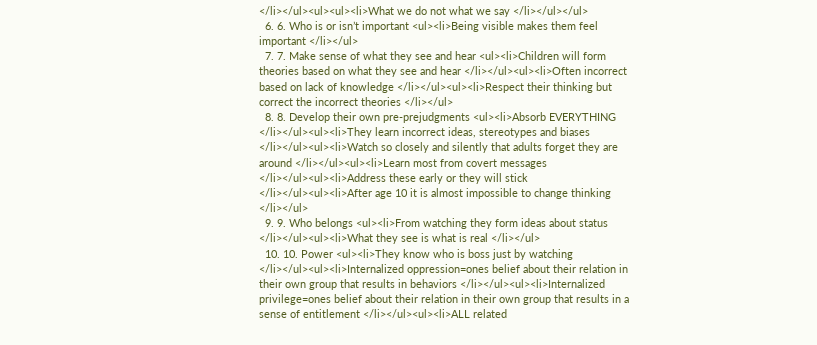</li></ul><ul><ul><li>What we do not what we say </li></ul></ul>
  6. 6. Who is or isn’t important <ul><li>Being visible makes them feel important </li></ul>
  7. 7. Make sense of what they see and hear <ul><li>Children will form theories based on what they see and hear </li></ul><ul><li>Often incorrect based on lack of knowledge </li></ul><ul><li>Respect their thinking but correct the incorrect theories </li></ul>
  8. 8. Develop their own pre-prejudgments <ul><li>Absorb EVERYTHING </li></ul><ul><li>They learn incorrect ideas, stereotypes and biases </li></ul><ul><li>Watch so closely and silently that adults forget they are around </li></ul><ul><li>Learn most from covert messages </li></ul><ul><li>Address these early or they will stick </li></ul><ul><li>After age 10 it is almost impossible to change thinking </li></ul>
  9. 9. Who belongs <ul><li>From watching they form ideas about status </li></ul><ul><li>What they see is what is real </li></ul>
  10. 10. Power <ul><li>They know who is boss just by watching </li></ul><ul><li>Internalized oppression=ones belief about their relation in their own group that results in behaviors </li></ul><ul><li>Internalized privilege=ones belief about their relation in their own group that results in a sense of entitlement </li></ul><ul><li>ALL related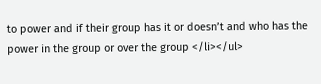to power and if their group has it or doesn’t and who has the power in the group or over the group </li></ul>